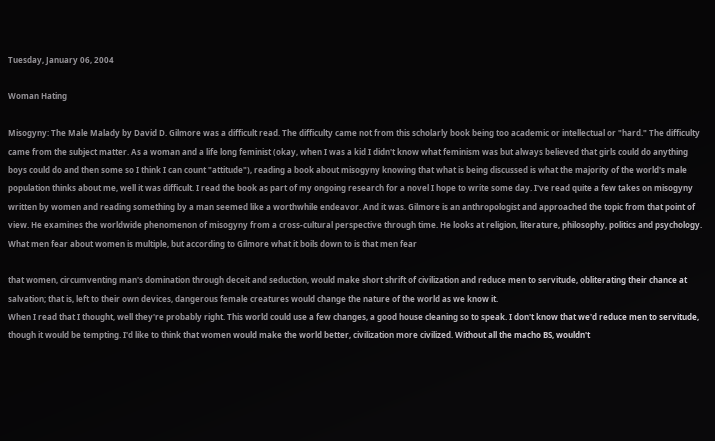Tuesday, January 06, 2004

Woman Hating

Misogyny: The Male Malady by David D. Gilmore was a difficult read. The difficulty came not from this scholarly book being too academic or intellectual or "hard." The difficulty came from the subject matter. As a woman and a life long feminist (okay, when I was a kid I didn't know what feminism was but always believed that girls could do anything boys could do and then some so I think I can count "attitude"), reading a book about misogyny knowing that what is being discussed is what the majority of the world's male population thinks about me, well it was difficult. I read the book as part of my ongoing research for a novel I hope to write some day. I've read quite a few takes on misogyny written by women and reading something by a man seemed like a worthwhile endeavor. And it was. Gilmore is an anthropologist and approached the topic from that point of view. He examines the worldwide phenomenon of misogyny from a cross-cultural perspective through time. He looks at religion, literature, philosophy, politics and psychology. What men fear about women is multiple, but according to Gilmore what it boils down to is that men fear

that women, circumventing man's domination through deceit and seduction, would make short shrift of civilization and reduce men to servitude, obliterating their chance at salvation; that is, left to their own devices, dangerous female creatures would change the nature of the world as we know it.
When I read that I thought, well they're probably right. This world could use a few changes, a good house cleaning so to speak. I don't know that we'd reduce men to servitude, though it would be tempting. I'd like to think that women would make the world better, civilization more civilized. Without all the macho BS, wouldn't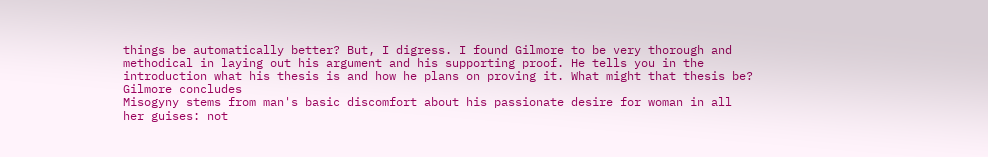things be automatically better? But, I digress. I found Gilmore to be very thorough and methodical in laying out his argument and his supporting proof. He tells you in the introduction what his thesis is and how he plans on proving it. What might that thesis be? Gilmore concludes
Misogyny stems from man's basic discomfort about his passionate desire for woman in all her guises: not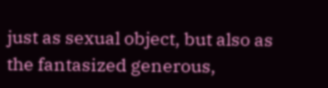just as sexual object, but also as the fantasized generous,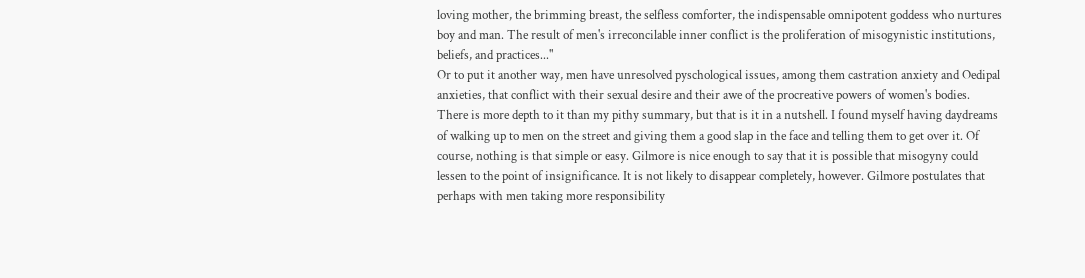loving mother, the brimming breast, the selfless comforter, the indispensable omnipotent goddess who nurtures boy and man. The result of men's irreconcilable inner conflict is the proliferation of misogynistic institutions, beliefs, and practices..."
Or to put it another way, men have unresolved pyschological issues, among them castration anxiety and Oedipal anxieties, that conflict with their sexual desire and their awe of the procreative powers of women's bodies. There is more depth to it than my pithy summary, but that is it in a nutshell. I found myself having daydreams of walking up to men on the street and giving them a good slap in the face and telling them to get over it. Of course, nothing is that simple or easy. Gilmore is nice enough to say that it is possible that misogyny could lessen to the point of insignificance. It is not likely to disappear completely, however. Gilmore postulates that perhaps with men taking more responsibility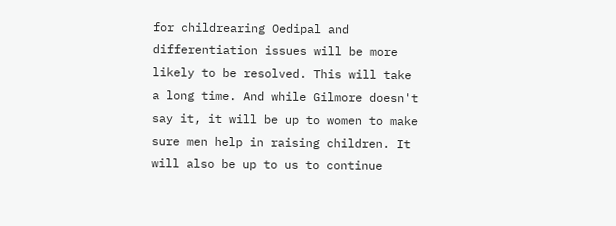for childrearing Oedipal and differentiation issues will be more likely to be resolved. This will take a long time. And while Gilmore doesn't say it, it will be up to women to make sure men help in raising children. It will also be up to us to continue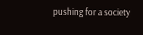pushing for a society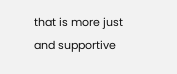that is more just and supportive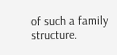of such a family structure.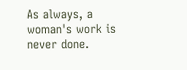As always, a woman's work is never done.